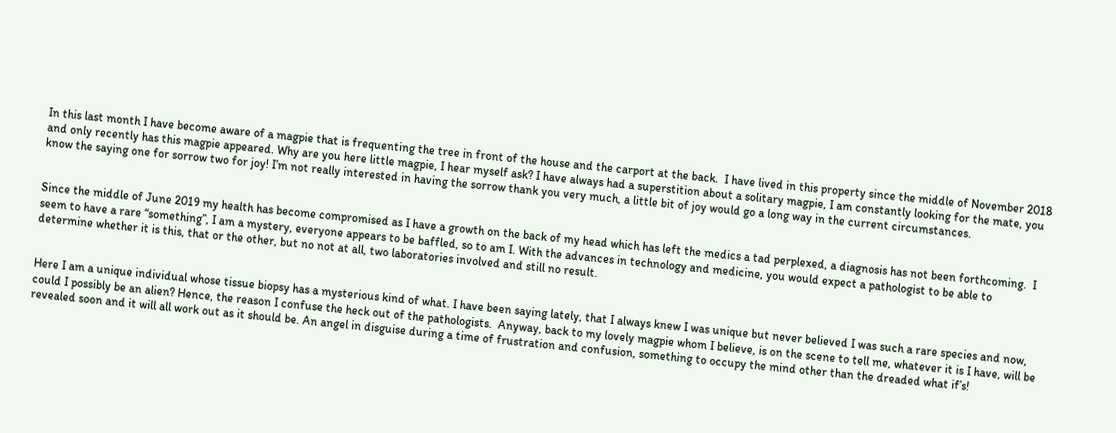In this last month I have become aware of a magpie that is frequenting the tree in front of the house and the carport at the back.  I have lived in this property since the middle of November 2018 and only recently has this magpie appeared. Why are you here little magpie, I hear myself ask? I have always had a superstition about a solitary magpie, I am constantly looking for the mate, you know the saying one for sorrow two for joy! I’m not really interested in having the sorrow thank you very much, a little bit of joy would go a long way in the current circumstances.


Since the middle of June 2019 my health has become compromised as I have a growth on the back of my head which has left the medics a tad perplexed, a diagnosis has not been forthcoming.  I seem to have a rare “something”, I am a mystery, everyone appears to be baffled, so to am I. With the advances in technology and medicine, you would expect a pathologist to be able to determine whether it is this, that or the other, but no not at all, two laboratories involved and still no result.


Here I am a unique individual whose tissue biopsy has a mysterious kind of what. I have been saying lately, that I always knew I was unique but never believed I was such a rare species and now, could I possibly be an alien? Hence, the reason I confuse the heck out of the pathologists.  Anyway, back to my lovely magpie whom I believe, is on the scene to tell me, whatever it is I have, will be revealed soon and it will all work out as it should be. An angel in disguise during a time of frustration and confusion, something to occupy the mind other than the dreaded what if’s!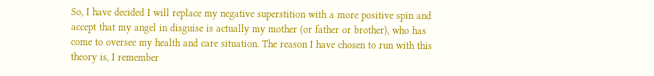So, I have decided I will replace my negative superstition with a more positive spin and accept that my angel in disguise is actually my mother (or father or brother), who has come to oversee my health and care situation. The reason I have chosen to run with this theory is, I remember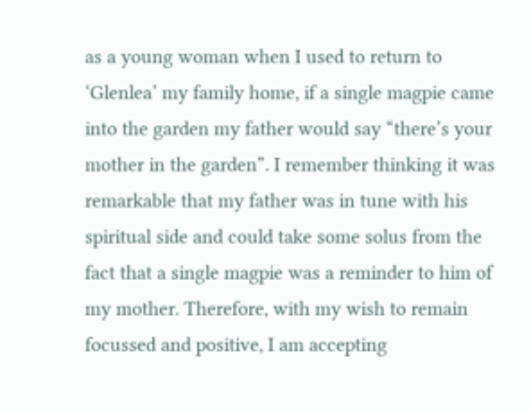as a young woman when I used to return to ‘Glenlea’ my family home, if a single magpie came into the garden my father would say “there’s your mother in the garden”. I remember thinking it was remarkable that my father was in tune with his spiritual side and could take some solus from the fact that a single magpie was a reminder to him of my mother. Therefore, with my wish to remain focussed and positive, I am accepting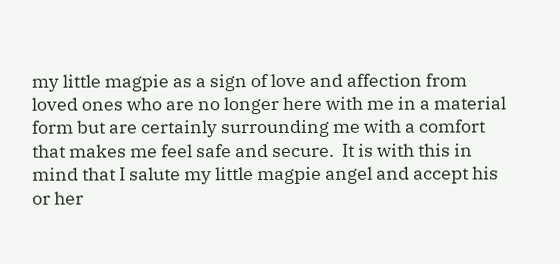my little magpie as a sign of love and affection from loved ones who are no longer here with me in a material form but are certainly surrounding me with a comfort that makes me feel safe and secure.  It is with this in mind that I salute my little magpie angel and accept his or her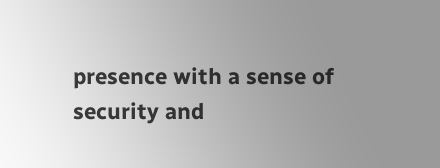presence with a sense of security and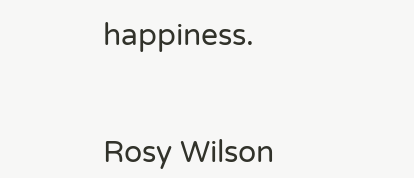happiness.


Rosy Wilson